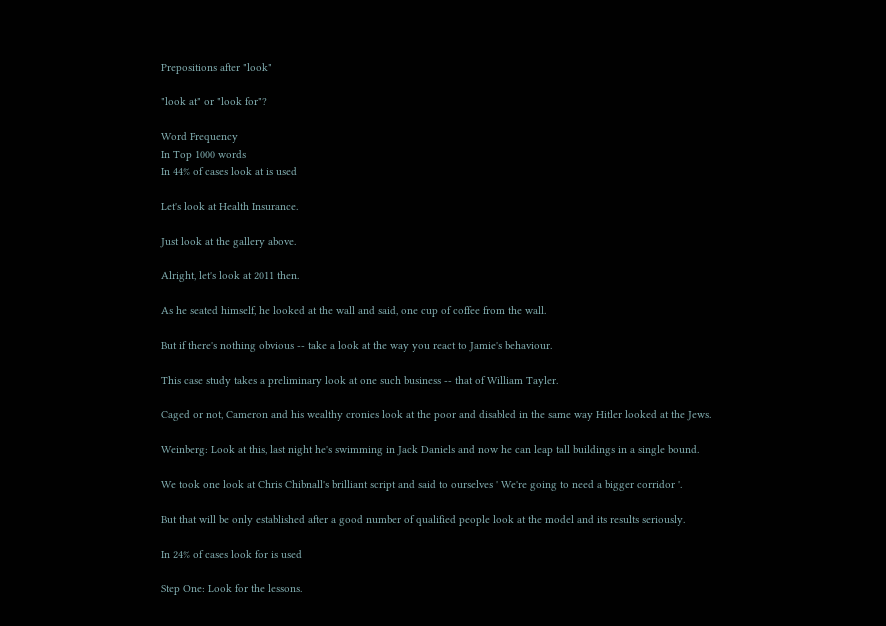Prepositions after "look"

"look at" or "look for"?

Word Frequency
In Top 1000 words
In 44% of cases look at is used

Let's look at Health Insurance.

Just look at the gallery above.

Alright, let's look at 2011 then.

As he seated himself, he looked at the wall and said, one cup of coffee from the wall.

But if there's nothing obvious -- take a look at the way you react to Jamie's behaviour.

This case study takes a preliminary look at one such business -- that of William Tayler.

Caged or not, Cameron and his wealthy cronies look at the poor and disabled in the same way Hitler looked at the Jews.

Weinberg: Look at this, last night he's swimming in Jack Daniels and now he can leap tall buildings in a single bound.

We took one look at Chris Chibnall's brilliant script and said to ourselves ' We're going to need a bigger corridor '.

But that will be only established after a good number of qualified people look at the model and its results seriously.

In 24% of cases look for is used

Step One: Look for the lessons.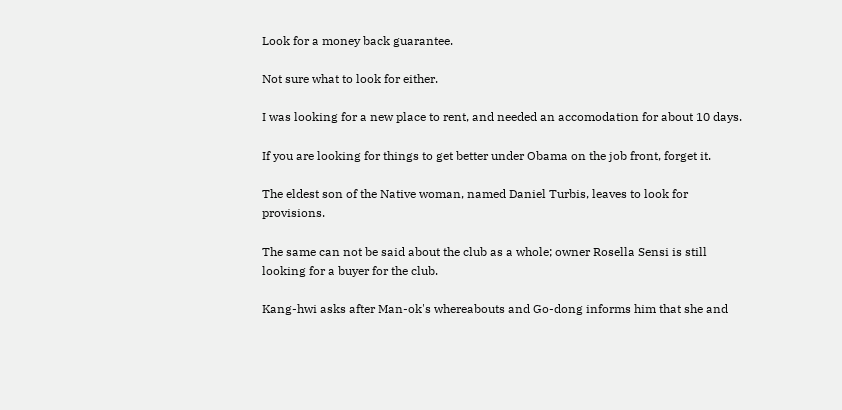Look for a money back guarantee.

Not sure what to look for either.

I was looking for a new place to rent, and needed an accomodation for about 10 days.

If you are looking for things to get better under Obama on the job front, forget it.

The eldest son of the Native woman, named Daniel Turbis, leaves to look for provisions.

The same can not be said about the club as a whole; owner Rosella Sensi is still looking for a buyer for the club.

Kang-hwi asks after Man-ok's whereabouts and Go-dong informs him that she and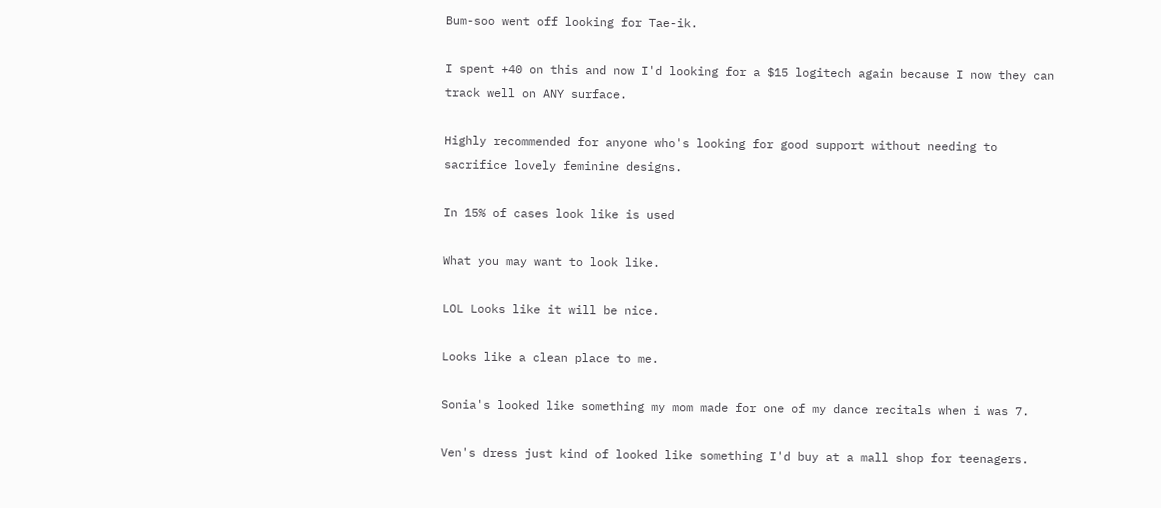Bum-soo went off looking for Tae-ik.

I spent +40 on this and now I'd looking for a $15 logitech again because I now they can track well on ANY surface.

Highly recommended for anyone who's looking for good support without needing to sacrifice lovely feminine designs.

In 15% of cases look like is used

What you may want to look like.

LOL Looks like it will be nice.

Looks like a clean place to me.

Sonia's looked like something my mom made for one of my dance recitals when i was 7.

Ven's dress just kind of looked like something I'd buy at a mall shop for teenagers.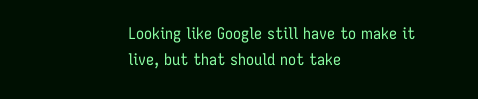Looking like Google still have to make it live, but that should not take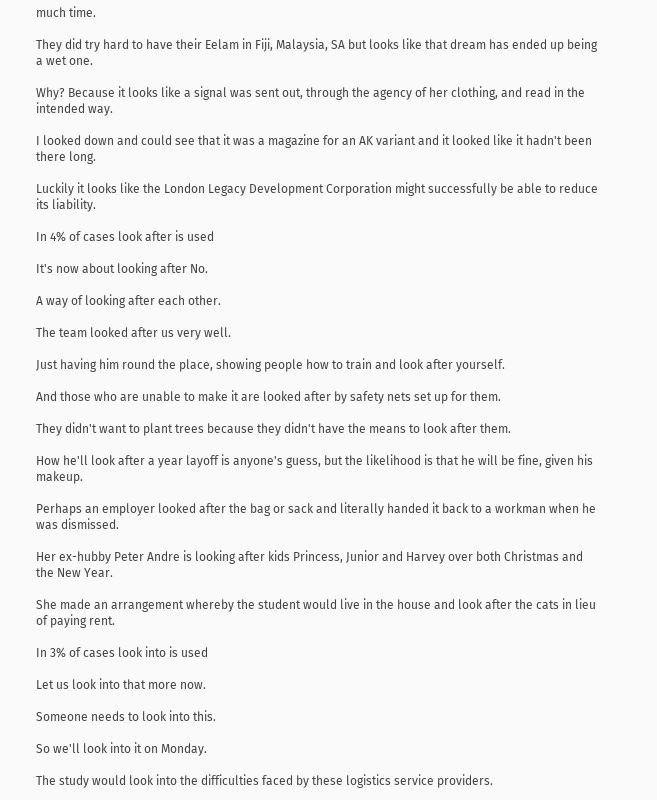much time.

They did try hard to have their Eelam in Fiji, Malaysia, SA but looks like that dream has ended up being a wet one.

Why? Because it looks like a signal was sent out, through the agency of her clothing, and read in the intended way.

I looked down and could see that it was a magazine for an AK variant and it looked like it hadn't been there long.

Luckily it looks like the London Legacy Development Corporation might successfully be able to reduce its liability.

In 4% of cases look after is used

It's now about looking after No.

A way of looking after each other.

The team looked after us very well.

Just having him round the place, showing people how to train and look after yourself.

And those who are unable to make it are looked after by safety nets set up for them.

They didn't want to plant trees because they didn't have the means to look after them.

How he'll look after a year layoff is anyone's guess, but the likelihood is that he will be fine, given his makeup.

Perhaps an employer looked after the bag or sack and literally handed it back to a workman when he was dismissed.

Her ex-hubby Peter Andre is looking after kids Princess, Junior and Harvey over both Christmas and the New Year.

She made an arrangement whereby the student would live in the house and look after the cats in lieu of paying rent.

In 3% of cases look into is used

Let us look into that more now.

Someone needs to look into this.

So we'll look into it on Monday.

The study would look into the difficulties faced by these logistics service providers.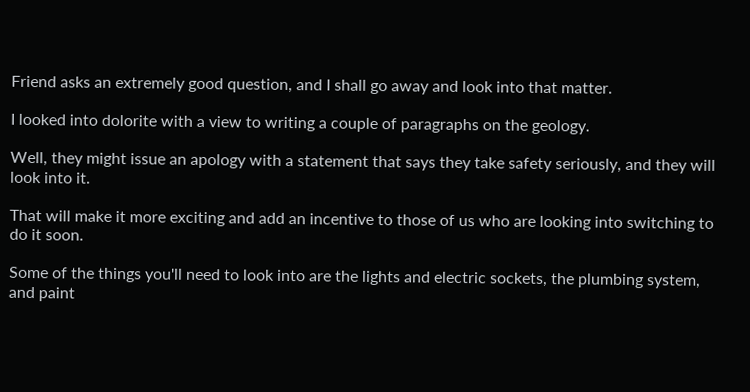Friend asks an extremely good question, and I shall go away and look into that matter.

I looked into dolorite with a view to writing a couple of paragraphs on the geology.

Well, they might issue an apology with a statement that says they take safety seriously, and they will look into it.

That will make it more exciting and add an incentive to those of us who are looking into switching to do it soon.

Some of the things you'll need to look into are the lights and electric sockets, the plumbing system, and paint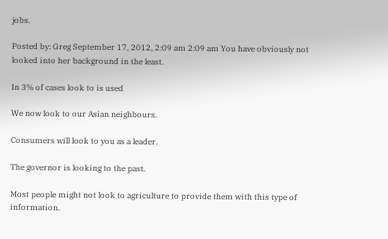jobs.

Posted by: Greg September 17, 2012, 2:09 am 2:09 am You have obviously not looked into her background in the least.

In 3% of cases look to is used

We now look to our Asian neighbours.

Consumers will look to you as a leader.

The governor is looking to the past.

Most people might not look to agriculture to provide them with this type of information.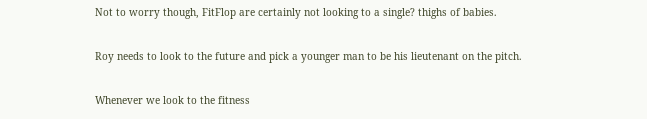Not to worry though, FitFlop are certainly not looking to a single? thighs of babies.

Roy needs to look to the future and pick a younger man to be his lieutenant on the pitch.

Whenever we look to the fitness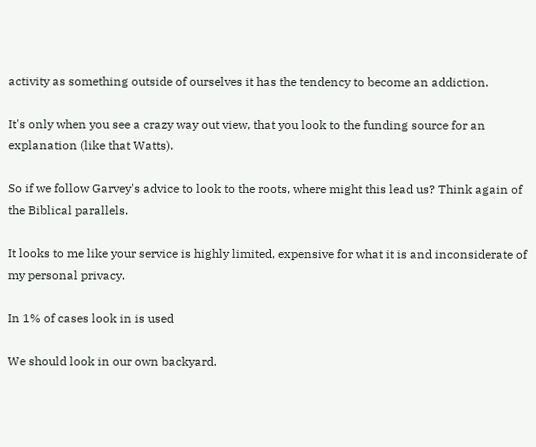activity as something outside of ourselves it has the tendency to become an addiction.

It's only when you see a crazy way out view, that you look to the funding source for an explanation (like that Watts).

So if we follow Garvey's advice to look to the roots, where might this lead us? Think again of the Biblical parallels.

It looks to me like your service is highly limited, expensive for what it is and inconsiderate of my personal privacy.

In 1% of cases look in is used

We should look in our own backyard.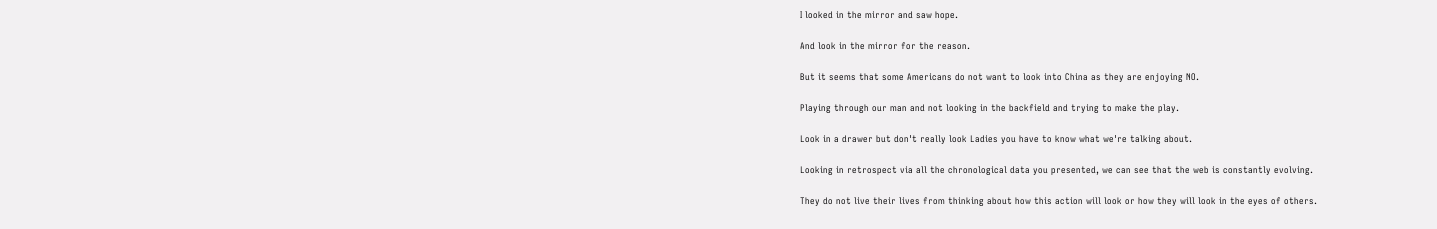I looked in the mirror and saw hope.

And look in the mirror for the reason.

But it seems that some Americans do not want to look into China as they are enjoying NO.

Playing through our man and not looking in the backfield and trying to make the play.

Look in a drawer but don't really look Ladies you have to know what we're talking about.

Looking in retrospect via all the chronological data you presented, we can see that the web is constantly evolving.

They do not live their lives from thinking about how this action will look or how they will look in the eyes of others.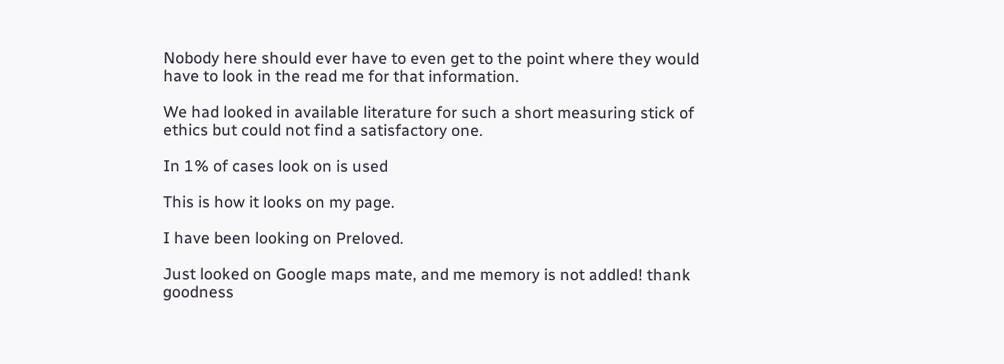Nobody here should ever have to even get to the point where they would have to look in the read me for that information.

We had looked in available literature for such a short measuring stick of ethics but could not find a satisfactory one.

In 1% of cases look on is used

This is how it looks on my page.

I have been looking on Preloved.

Just looked on Google maps mate, and me memory is not addled! thank goodness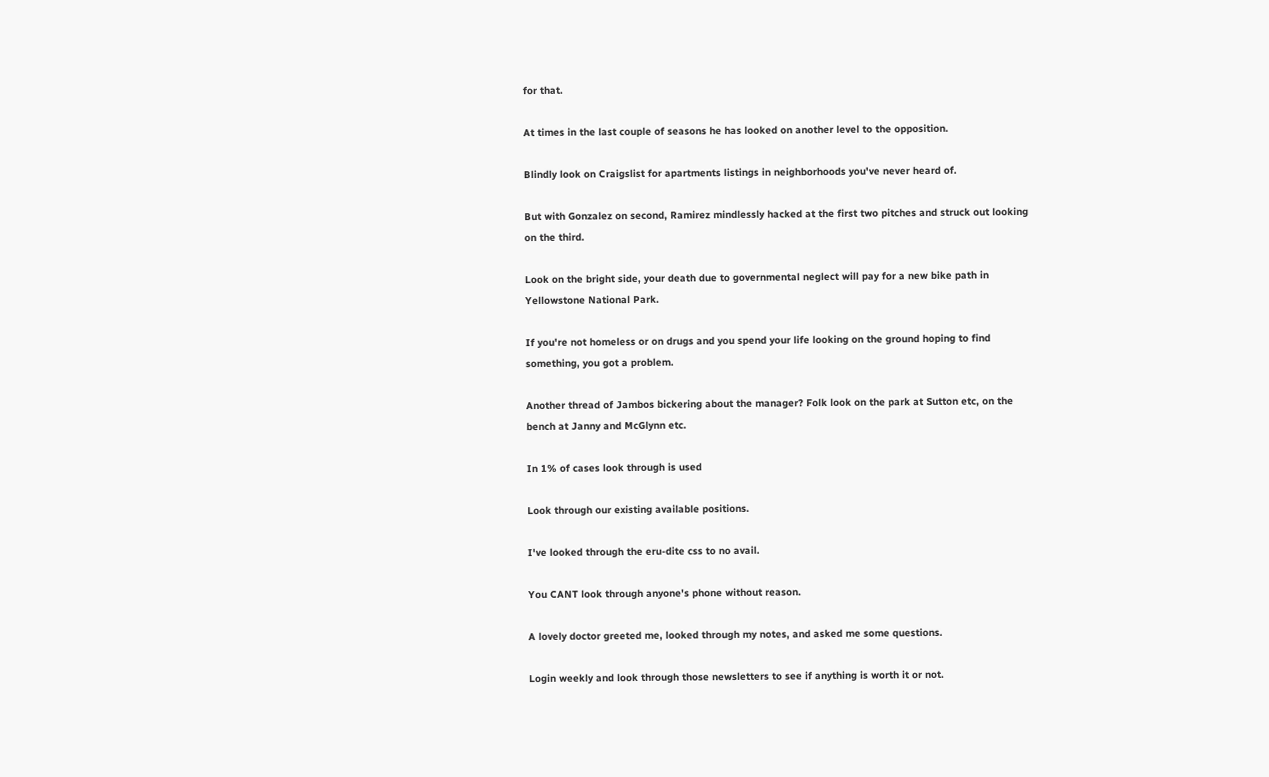for that.

At times in the last couple of seasons he has looked on another level to the opposition.

Blindly look on Craigslist for apartments listings in neighborhoods you've never heard of.

But with Gonzalez on second, Ramirez mindlessly hacked at the first two pitches and struck out looking on the third.

Look on the bright side, your death due to governmental neglect will pay for a new bike path in Yellowstone National Park.

If you're not homeless or on drugs and you spend your life looking on the ground hoping to find something, you got a problem.

Another thread of Jambos bickering about the manager? Folk look on the park at Sutton etc, on the bench at Janny and McGlynn etc.

In 1% of cases look through is used

Look through our existing available positions.

I've looked through the eru-dite css to no avail.

You CANT look through anyone's phone without reason.

A lovely doctor greeted me, looked through my notes, and asked me some questions.

Login weekly and look through those newsletters to see if anything is worth it or not.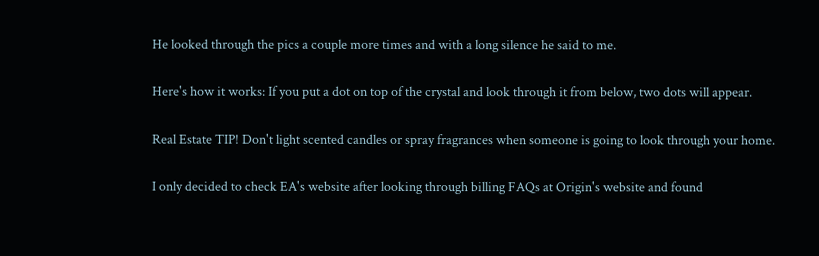He looked through the pics a couple more times and with a long silence he said to me.

Here's how it works: If you put a dot on top of the crystal and look through it from below, two dots will appear.

Real Estate TIP! Don't light scented candles or spray fragrances when someone is going to look through your home.

I only decided to check EA's website after looking through billing FAQs at Origin's website and found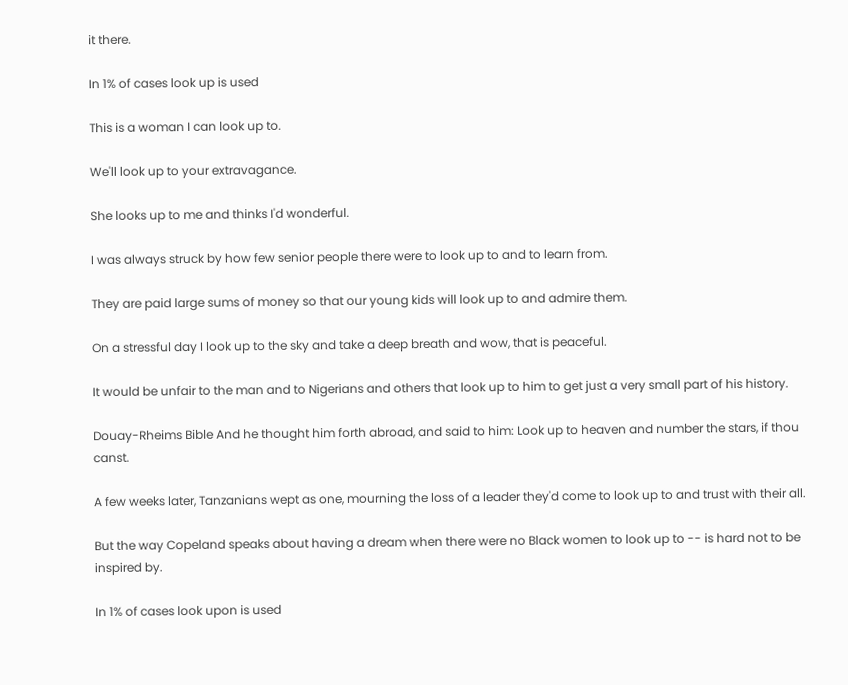it there.

In 1% of cases look up is used

This is a woman I can look up to.

We'll look up to your extravagance.

She looks up to me and thinks I'd wonderful.

I was always struck by how few senior people there were to look up to and to learn from.

They are paid large sums of money so that our young kids will look up to and admire them.

On a stressful day I look up to the sky and take a deep breath and wow, that is peaceful.

It would be unfair to the man and to Nigerians and others that look up to him to get just a very small part of his history.

Douay-Rheims Bible And he thought him forth abroad, and said to him: Look up to heaven and number the stars, if thou canst.

A few weeks later, Tanzanians wept as one, mourning the loss of a leader they'd come to look up to and trust with their all.

But the way Copeland speaks about having a dream when there were no Black women to look up to -- is hard not to be inspired by.

In 1% of cases look upon is used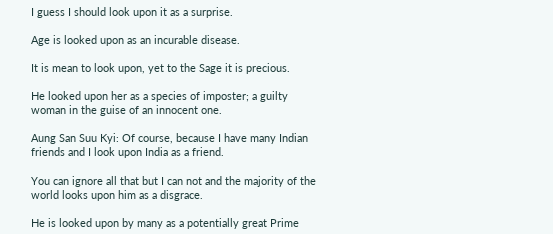I guess I should look upon it as a surprise.

Age is looked upon as an incurable disease.

It is mean to look upon, yet to the Sage it is precious.

He looked upon her as a species of imposter; a guilty woman in the guise of an innocent one.

Aung San Suu Kyi: Of course, because I have many Indian friends and I look upon India as a friend.

You can ignore all that but I can not and the majority of the world looks upon him as a disgrace.

He is looked upon by many as a potentially great Prime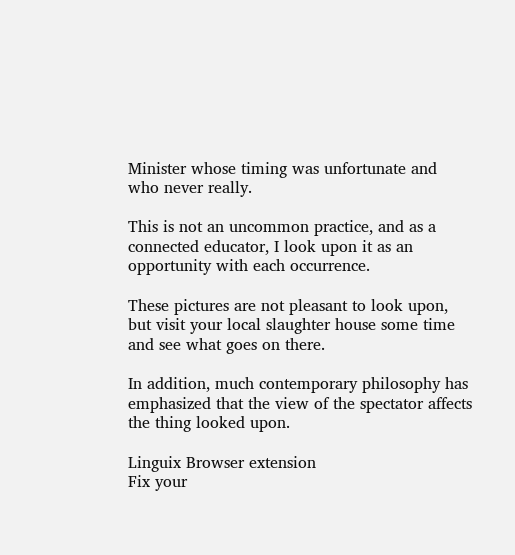Minister whose timing was unfortunate and who never really.

This is not an uncommon practice, and as a connected educator, I look upon it as an opportunity with each occurrence.

These pictures are not pleasant to look upon, but visit your local slaughter house some time and see what goes on there.

In addition, much contemporary philosophy has emphasized that the view of the spectator affects the thing looked upon.

Linguix Browser extension
Fix your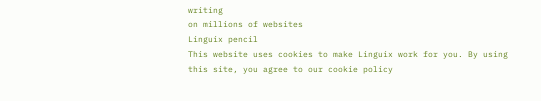writing
on millions of websites
Linguix pencil
This website uses cookies to make Linguix work for you. By using this site, you agree to our cookie policy